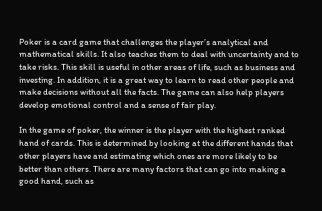Poker is a card game that challenges the player’s analytical and mathematical skills. It also teaches them to deal with uncertainty and to take risks. This skill is useful in other areas of life, such as business and investing. In addition, it is a great way to learn to read other people and make decisions without all the facts. The game can also help players develop emotional control and a sense of fair play.

In the game of poker, the winner is the player with the highest ranked hand of cards. This is determined by looking at the different hands that other players have and estimating which ones are more likely to be better than others. There are many factors that can go into making a good hand, such as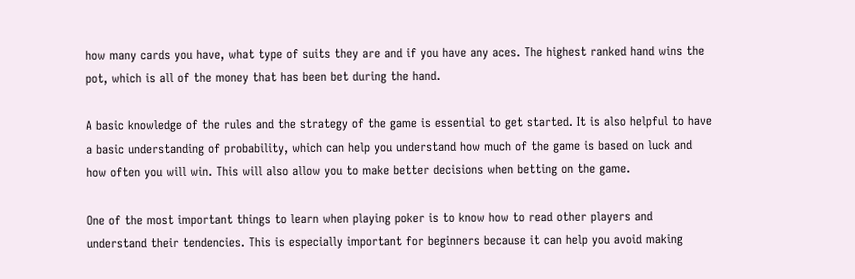how many cards you have, what type of suits they are and if you have any aces. The highest ranked hand wins the pot, which is all of the money that has been bet during the hand.

A basic knowledge of the rules and the strategy of the game is essential to get started. It is also helpful to have a basic understanding of probability, which can help you understand how much of the game is based on luck and how often you will win. This will also allow you to make better decisions when betting on the game.

One of the most important things to learn when playing poker is to know how to read other players and understand their tendencies. This is especially important for beginners because it can help you avoid making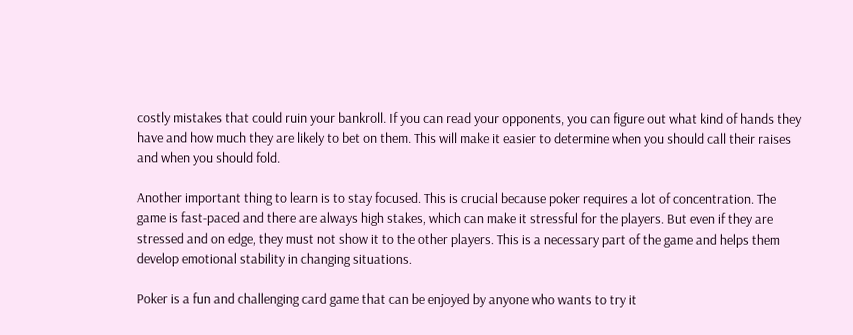costly mistakes that could ruin your bankroll. If you can read your opponents, you can figure out what kind of hands they have and how much they are likely to bet on them. This will make it easier to determine when you should call their raises and when you should fold.

Another important thing to learn is to stay focused. This is crucial because poker requires a lot of concentration. The game is fast-paced and there are always high stakes, which can make it stressful for the players. But even if they are stressed and on edge, they must not show it to the other players. This is a necessary part of the game and helps them develop emotional stability in changing situations.

Poker is a fun and challenging card game that can be enjoyed by anyone who wants to try it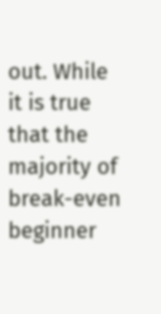out. While it is true that the majority of break-even beginner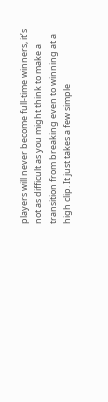players will never become full-time winners, it’s not as difficult as you might think to make a transition from breaking even to winning at a high clip. It just takes a few simple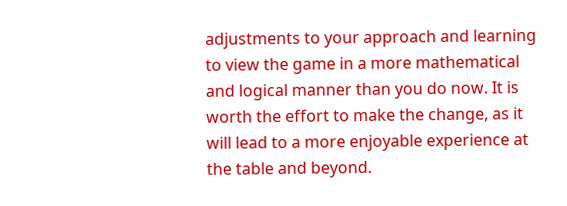adjustments to your approach and learning to view the game in a more mathematical and logical manner than you do now. It is worth the effort to make the change, as it will lead to a more enjoyable experience at the table and beyond.